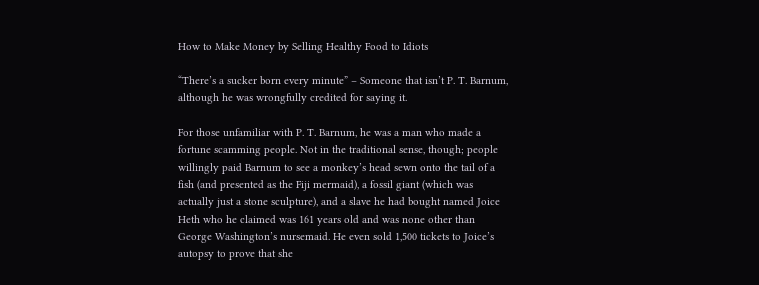How to Make Money by Selling Healthy Food to Idiots

“There’s a sucker born every minute” – Someone that isn’t P. T. Barnum, although he was wrongfully credited for saying it.

For those unfamiliar with P. T. Barnum, he was a man who made a fortune scamming people. Not in the traditional sense, though; people willingly paid Barnum to see a monkey’s head sewn onto the tail of a fish (and presented as the Fiji mermaid), a fossil giant (which was actually just a stone sculpture), and a slave he had bought named Joice Heth who he claimed was 161 years old and was none other than George Washington’s nursemaid. He even sold 1,500 tickets to Joice’s autopsy to prove that she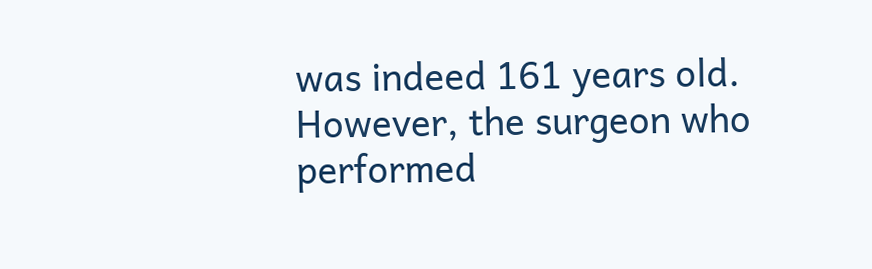was indeed 161 years old. However, the surgeon who performed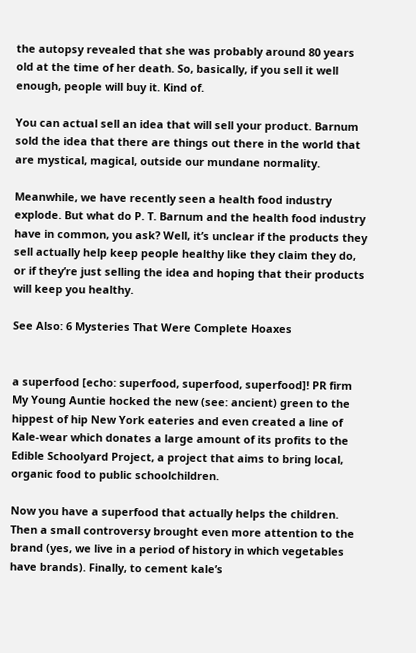the autopsy revealed that she was probably around 80 years old at the time of her death. So, basically, if you sell it well enough, people will buy it. Kind of.

You can actual sell an idea that will sell your product. Barnum sold the idea that there are things out there in the world that are mystical, magical, outside our mundane normality.

Meanwhile, we have recently seen a health food industry explode. But what do P. T. Barnum and the health food industry have in common, you ask? Well, it’s unclear if the products they sell actually help keep people healthy like they claim they do, or if they’re just selling the idea and hoping that their products will keep you healthy.

See Also: 6 Mysteries That Were Complete Hoaxes


a superfood [echo: superfood, superfood, superfood]! PR firm My Young Auntie hocked the new (see: ancient) green to the hippest of hip New York eateries and even created a line of Kale-wear which donates a large amount of its profits to the Edible Schoolyard Project, a project that aims to bring local, organic food to public schoolchildren.

Now you have a superfood that actually helps the children. Then a small controversy brought even more attention to the brand (yes, we live in a period of history in which vegetables have brands). Finally, to cement kale’s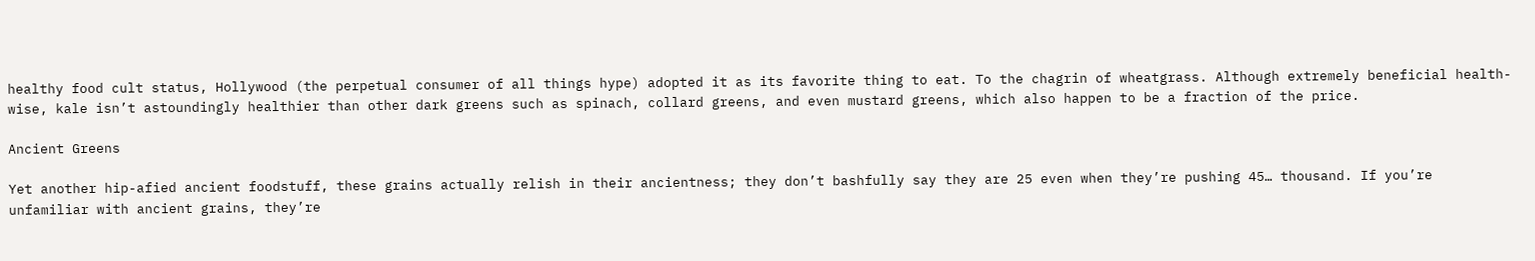healthy food cult status, Hollywood (the perpetual consumer of all things hype) adopted it as its favorite thing to eat. To the chagrin of wheatgrass. Although extremely beneficial health-wise, kale isn’t astoundingly healthier than other dark greens such as spinach, collard greens, and even mustard greens, which also happen to be a fraction of the price.

Ancient Greens

Yet another hip-afied ancient foodstuff, these grains actually relish in their ancientness; they don’t bashfully say they are 25 even when they’re pushing 45… thousand. If you’re unfamiliar with ancient grains, they’re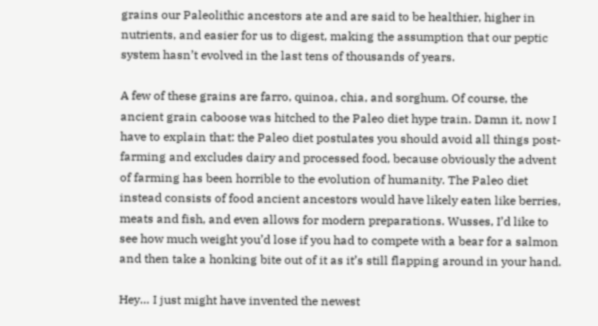grains our Paleolithic ancestors ate and are said to be healthier, higher in nutrients, and easier for us to digest, making the assumption that our peptic system hasn’t evolved in the last tens of thousands of years.

A few of these grains are farro, quinoa, chia, and sorghum. Of course, the ancient grain caboose was hitched to the Paleo diet hype train. Damn it, now I have to explain that: the Paleo diet postulates you should avoid all things post-farming and excludes dairy and processed food, because obviously the advent of farming has been horrible to the evolution of humanity. The Paleo diet instead consists of food ancient ancestors would have likely eaten like berries, meats and fish, and even allows for modern preparations. Wusses, I’d like to see how much weight you’d lose if you had to compete with a bear for a salmon and then take a honking bite out of it as it’s still flapping around in your hand.

Hey… I just might have invented the newest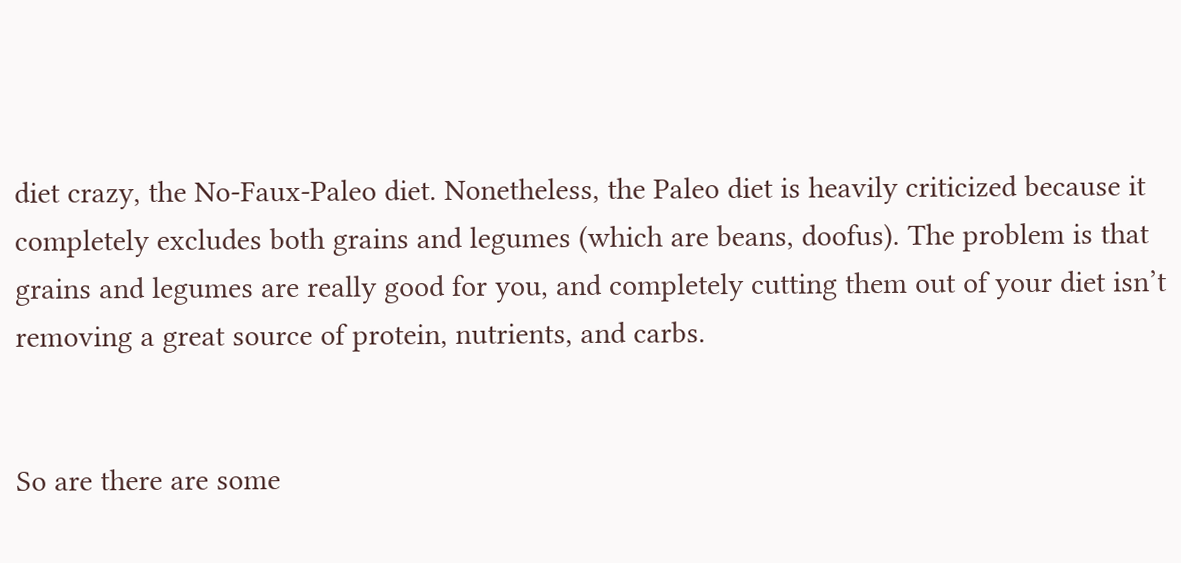diet crazy, the No-Faux-Paleo diet. Nonetheless, the Paleo diet is heavily criticized because it completely excludes both grains and legumes (which are beans, doofus). The problem is that grains and legumes are really good for you, and completely cutting them out of your diet isn’t removing a great source of protein, nutrients, and carbs.


So are there are some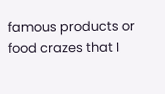famous products or food crazes that I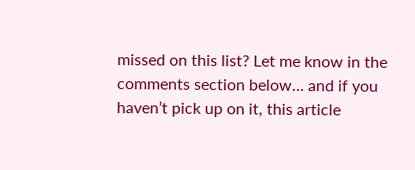missed on this list? Let me know in the comments section below… and if you haven’t pick up on it, this article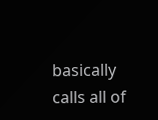basically calls all of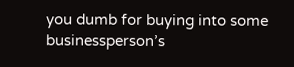you dumb for buying into some businessperson’s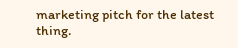marketing pitch for the latest thing.